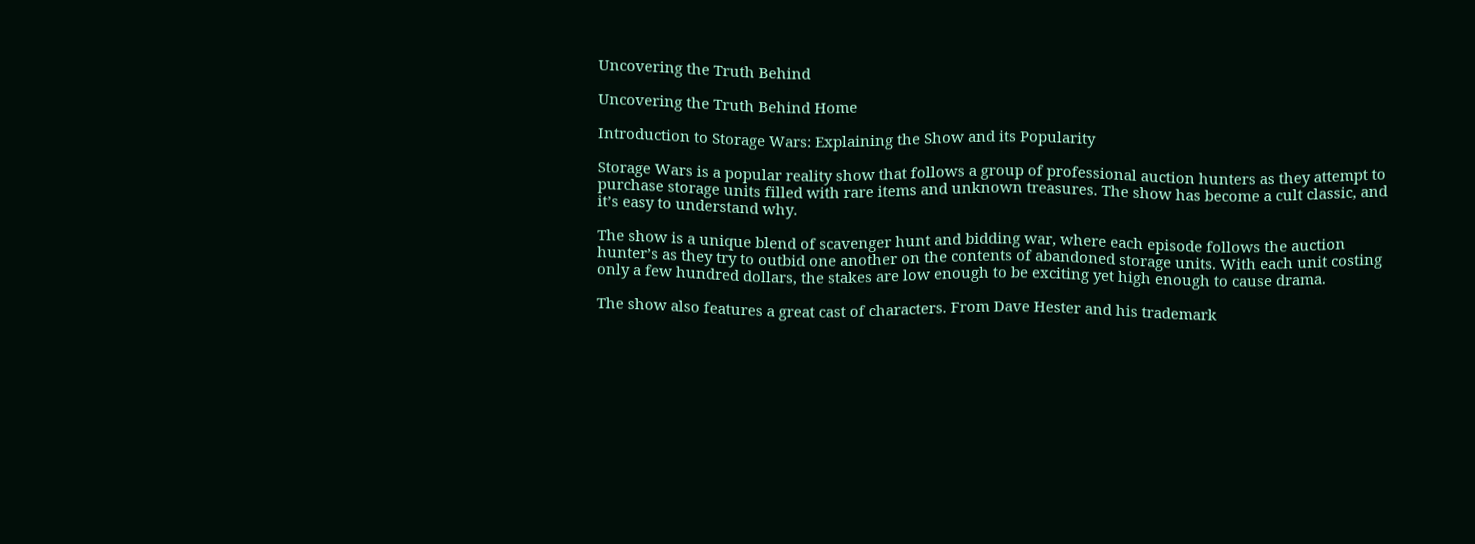Uncovering the Truth Behind

Uncovering the Truth Behind Home

Introduction to Storage Wars: Explaining the Show and its Popularity

Storage Wars is a popular reality show that follows a group of professional auction hunters as they attempt to purchase storage units filled with rare items and unknown treasures. The show has become a cult classic, and it’s easy to understand why.

The show is a unique blend of scavenger hunt and bidding war, where each episode follows the auction hunter’s as they try to outbid one another on the contents of abandoned storage units. With each unit costing only a few hundred dollars, the stakes are low enough to be exciting yet high enough to cause drama.

The show also features a great cast of characters. From Dave Hester and his trademark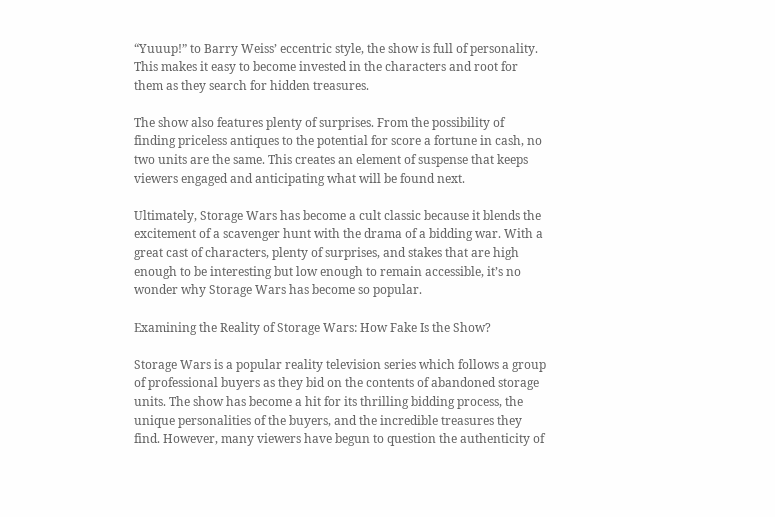“Yuuup!” to Barry Weiss’ eccentric style, the show is full of personality. This makes it easy to become invested in the characters and root for them as they search for hidden treasures.

The show also features plenty of surprises. From the possibility of finding priceless antiques to the potential for score a fortune in cash, no two units are the same. This creates an element of suspense that keeps viewers engaged and anticipating what will be found next.

Ultimately, Storage Wars has become a cult classic because it blends the excitement of a scavenger hunt with the drama of a bidding war. With a great cast of characters, plenty of surprises, and stakes that are high enough to be interesting but low enough to remain accessible, it’s no wonder why Storage Wars has become so popular.

Examining the Reality of Storage Wars: How Fake Is the Show?

Storage Wars is a popular reality television series which follows a group of professional buyers as they bid on the contents of abandoned storage units. The show has become a hit for its thrilling bidding process, the unique personalities of the buyers, and the incredible treasures they find. However, many viewers have begun to question the authenticity of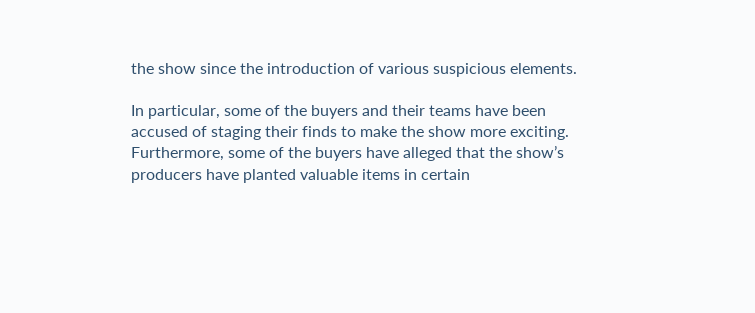the show since the introduction of various suspicious elements.

In particular, some of the buyers and their teams have been accused of staging their finds to make the show more exciting. Furthermore, some of the buyers have alleged that the show’s producers have planted valuable items in certain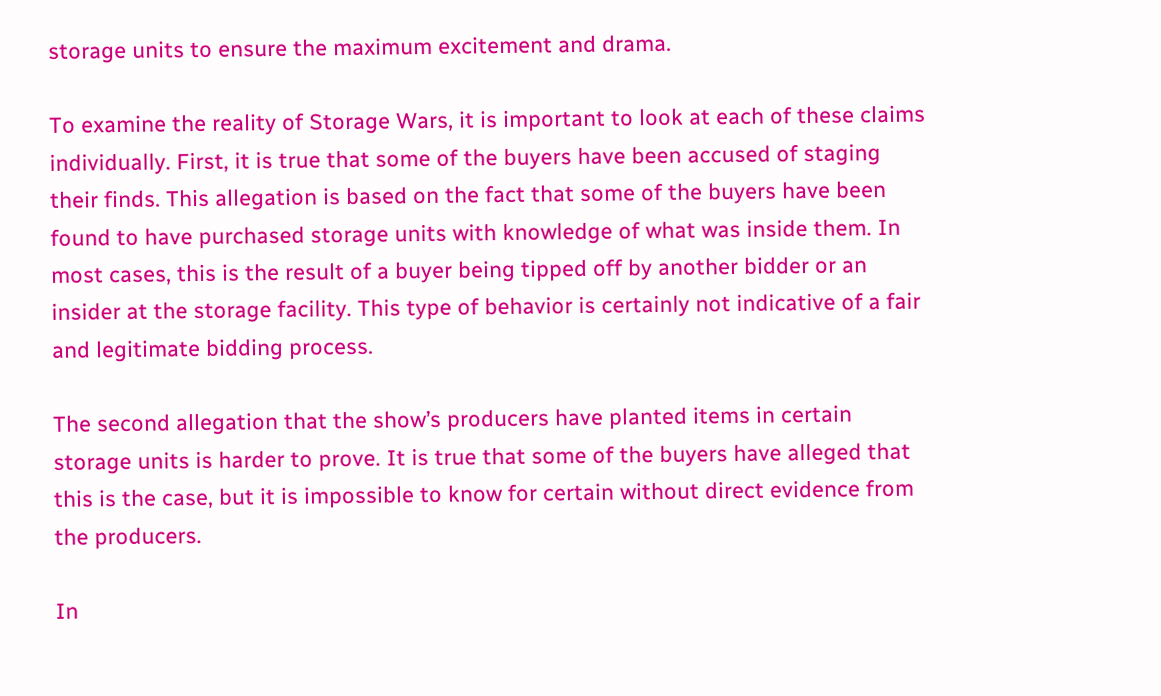storage units to ensure the maximum excitement and drama.

To examine the reality of Storage Wars, it is important to look at each of these claims individually. First, it is true that some of the buyers have been accused of staging their finds. This allegation is based on the fact that some of the buyers have been found to have purchased storage units with knowledge of what was inside them. In most cases, this is the result of a buyer being tipped off by another bidder or an insider at the storage facility. This type of behavior is certainly not indicative of a fair and legitimate bidding process.

The second allegation that the show’s producers have planted items in certain storage units is harder to prove. It is true that some of the buyers have alleged that this is the case, but it is impossible to know for certain without direct evidence from the producers.

In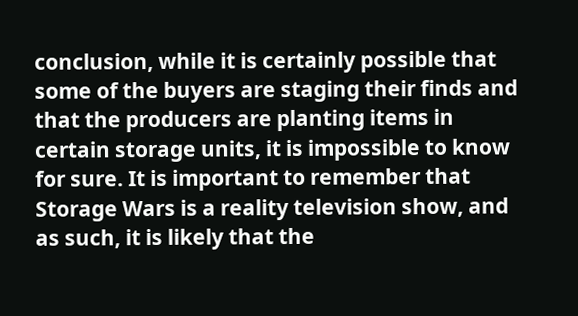conclusion, while it is certainly possible that some of the buyers are staging their finds and that the producers are planting items in certain storage units, it is impossible to know for sure. It is important to remember that Storage Wars is a reality television show, and as such, it is likely that the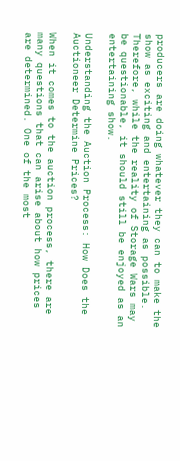producers are doing whatever they can to make the show as exciting and entertaining as possible. Therefore, while the reality of Storage Wars may be questionable, it should still be enjoyed as an entertaining show.

Understanding the Auction Process: How Does the Auctioneer Determine Prices?

When it comes to the auction process, there are many questions that can arise about how prices are determined. One of the most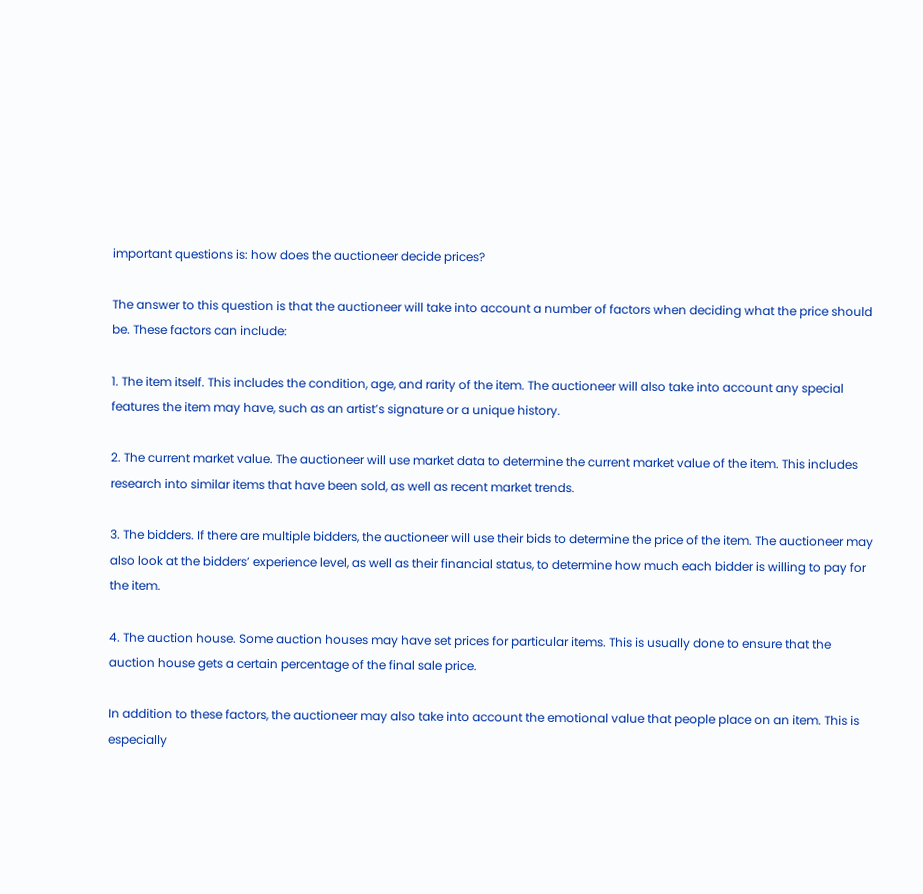important questions is: how does the auctioneer decide prices?

The answer to this question is that the auctioneer will take into account a number of factors when deciding what the price should be. These factors can include:

1. The item itself. This includes the condition, age, and rarity of the item. The auctioneer will also take into account any special features the item may have, such as an artist’s signature or a unique history.

2. The current market value. The auctioneer will use market data to determine the current market value of the item. This includes research into similar items that have been sold, as well as recent market trends.

3. The bidders. If there are multiple bidders, the auctioneer will use their bids to determine the price of the item. The auctioneer may also look at the bidders’ experience level, as well as their financial status, to determine how much each bidder is willing to pay for the item.

4. The auction house. Some auction houses may have set prices for particular items. This is usually done to ensure that the auction house gets a certain percentage of the final sale price.

In addition to these factors, the auctioneer may also take into account the emotional value that people place on an item. This is especially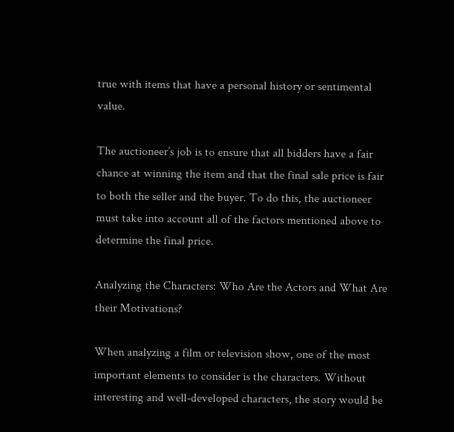true with items that have a personal history or sentimental value.

The auctioneer’s job is to ensure that all bidders have a fair chance at winning the item and that the final sale price is fair to both the seller and the buyer. To do this, the auctioneer must take into account all of the factors mentioned above to determine the final price.

Analyzing the Characters: Who Are the Actors and What Are their Motivations?

When analyzing a film or television show, one of the most important elements to consider is the characters. Without interesting and well-developed characters, the story would be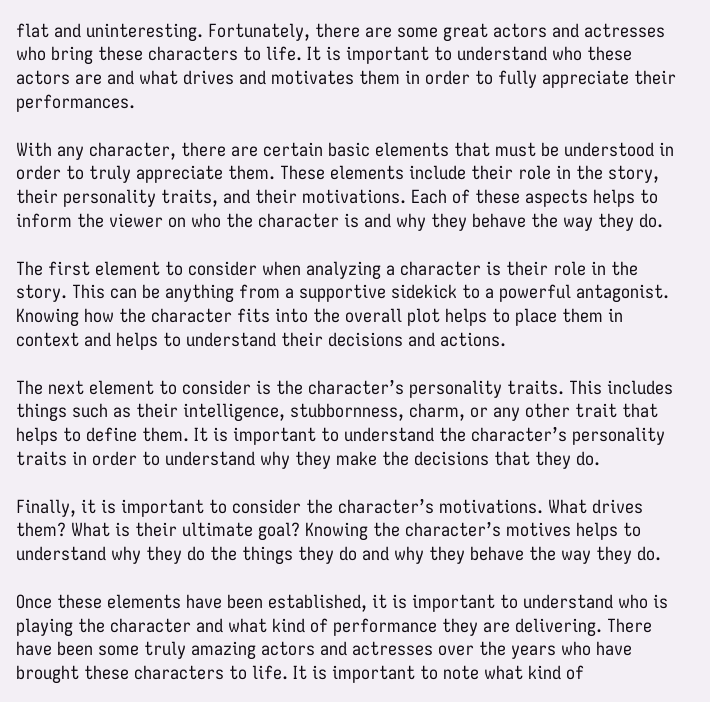flat and uninteresting. Fortunately, there are some great actors and actresses who bring these characters to life. It is important to understand who these actors are and what drives and motivates them in order to fully appreciate their performances.

With any character, there are certain basic elements that must be understood in order to truly appreciate them. These elements include their role in the story, their personality traits, and their motivations. Each of these aspects helps to inform the viewer on who the character is and why they behave the way they do.

The first element to consider when analyzing a character is their role in the story. This can be anything from a supportive sidekick to a powerful antagonist. Knowing how the character fits into the overall plot helps to place them in context and helps to understand their decisions and actions.

The next element to consider is the character’s personality traits. This includes things such as their intelligence, stubbornness, charm, or any other trait that helps to define them. It is important to understand the character’s personality traits in order to understand why they make the decisions that they do.

Finally, it is important to consider the character’s motivations. What drives them? What is their ultimate goal? Knowing the character’s motives helps to understand why they do the things they do and why they behave the way they do.

Once these elements have been established, it is important to understand who is playing the character and what kind of performance they are delivering. There have been some truly amazing actors and actresses over the years who have brought these characters to life. It is important to note what kind of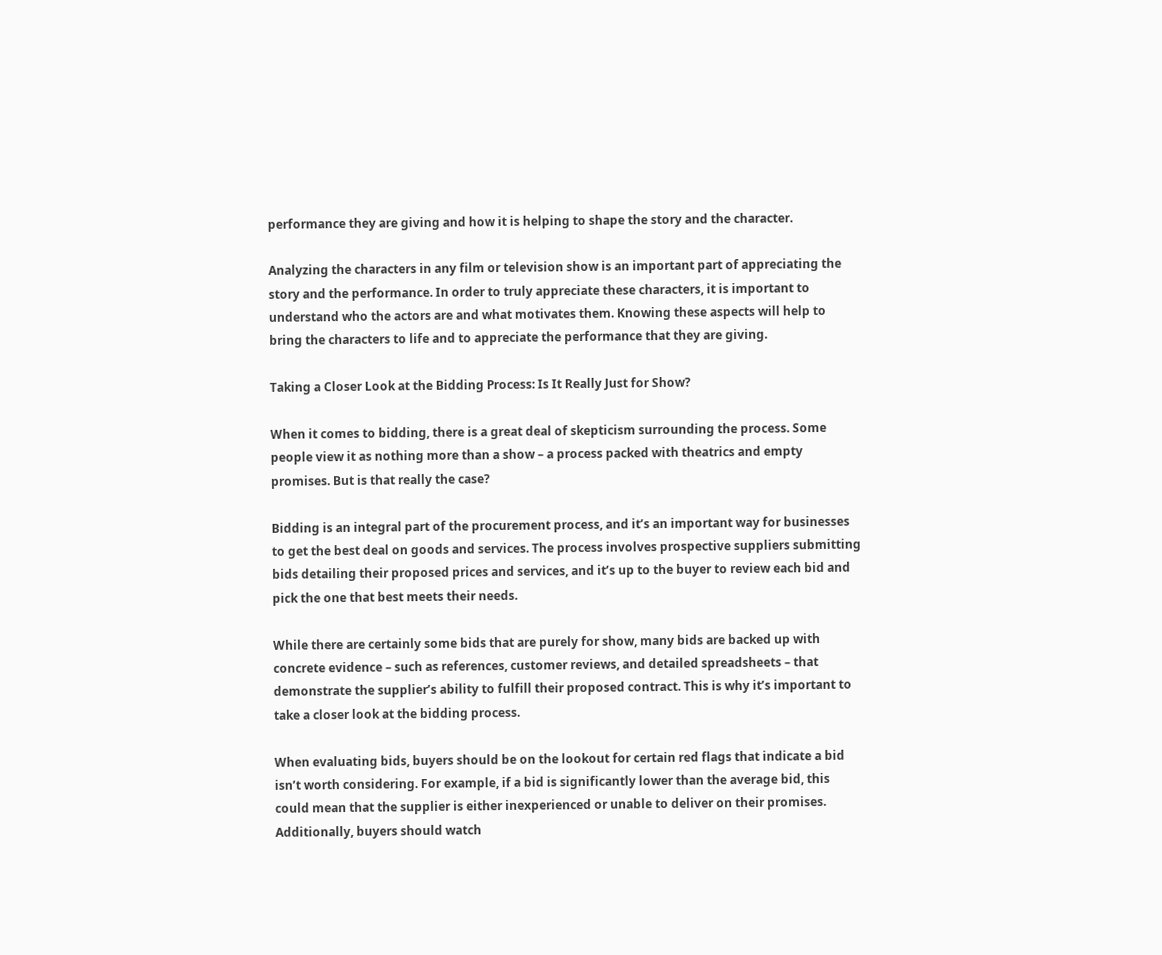performance they are giving and how it is helping to shape the story and the character.

Analyzing the characters in any film or television show is an important part of appreciating the story and the performance. In order to truly appreciate these characters, it is important to understand who the actors are and what motivates them. Knowing these aspects will help to bring the characters to life and to appreciate the performance that they are giving.

Taking a Closer Look at the Bidding Process: Is It Really Just for Show?

When it comes to bidding, there is a great deal of skepticism surrounding the process. Some people view it as nothing more than a show – a process packed with theatrics and empty promises. But is that really the case?

Bidding is an integral part of the procurement process, and it’s an important way for businesses to get the best deal on goods and services. The process involves prospective suppliers submitting bids detailing their proposed prices and services, and it’s up to the buyer to review each bid and pick the one that best meets their needs.

While there are certainly some bids that are purely for show, many bids are backed up with concrete evidence – such as references, customer reviews, and detailed spreadsheets – that demonstrate the supplier’s ability to fulfill their proposed contract. This is why it’s important to take a closer look at the bidding process.

When evaluating bids, buyers should be on the lookout for certain red flags that indicate a bid isn’t worth considering. For example, if a bid is significantly lower than the average bid, this could mean that the supplier is either inexperienced or unable to deliver on their promises. Additionally, buyers should watch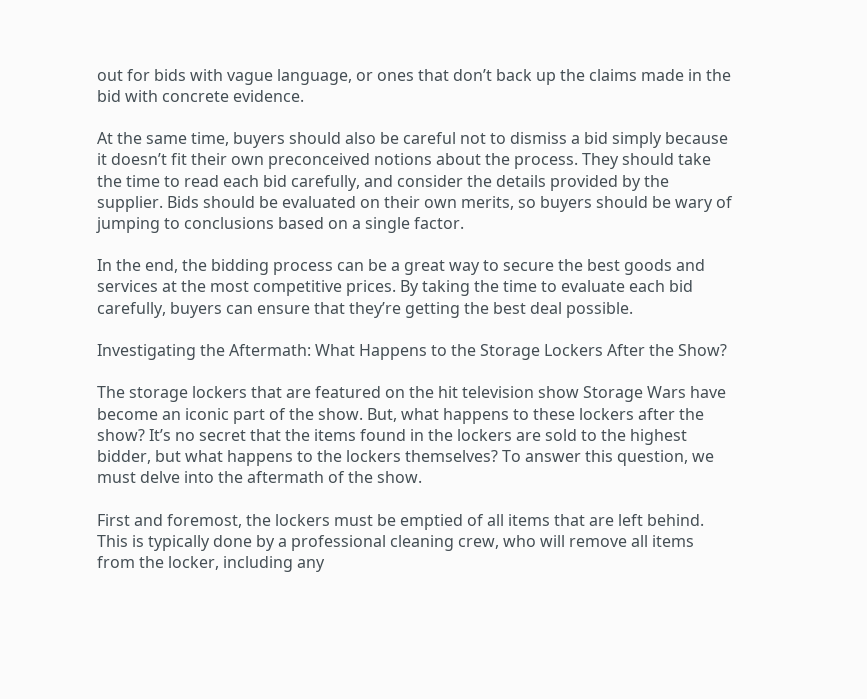out for bids with vague language, or ones that don’t back up the claims made in the bid with concrete evidence.

At the same time, buyers should also be careful not to dismiss a bid simply because it doesn’t fit their own preconceived notions about the process. They should take the time to read each bid carefully, and consider the details provided by the supplier. Bids should be evaluated on their own merits, so buyers should be wary of jumping to conclusions based on a single factor.

In the end, the bidding process can be a great way to secure the best goods and services at the most competitive prices. By taking the time to evaluate each bid carefully, buyers can ensure that they’re getting the best deal possible.

Investigating the Aftermath: What Happens to the Storage Lockers After the Show?

The storage lockers that are featured on the hit television show Storage Wars have become an iconic part of the show. But, what happens to these lockers after the show? It’s no secret that the items found in the lockers are sold to the highest bidder, but what happens to the lockers themselves? To answer this question, we must delve into the aftermath of the show.

First and foremost, the lockers must be emptied of all items that are left behind. This is typically done by a professional cleaning crew, who will remove all items from the locker, including any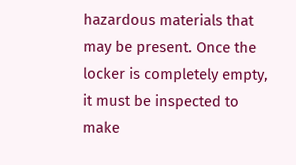hazardous materials that may be present. Once the locker is completely empty, it must be inspected to make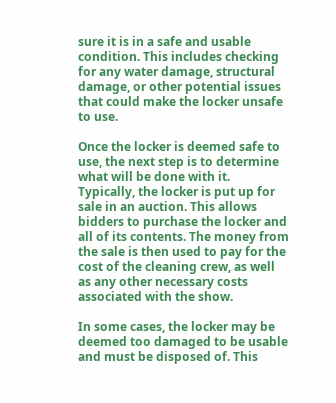sure it is in a safe and usable condition. This includes checking for any water damage, structural damage, or other potential issues that could make the locker unsafe to use.

Once the locker is deemed safe to use, the next step is to determine what will be done with it. Typically, the locker is put up for sale in an auction. This allows bidders to purchase the locker and all of its contents. The money from the sale is then used to pay for the cost of the cleaning crew, as well as any other necessary costs associated with the show.

In some cases, the locker may be deemed too damaged to be usable and must be disposed of. This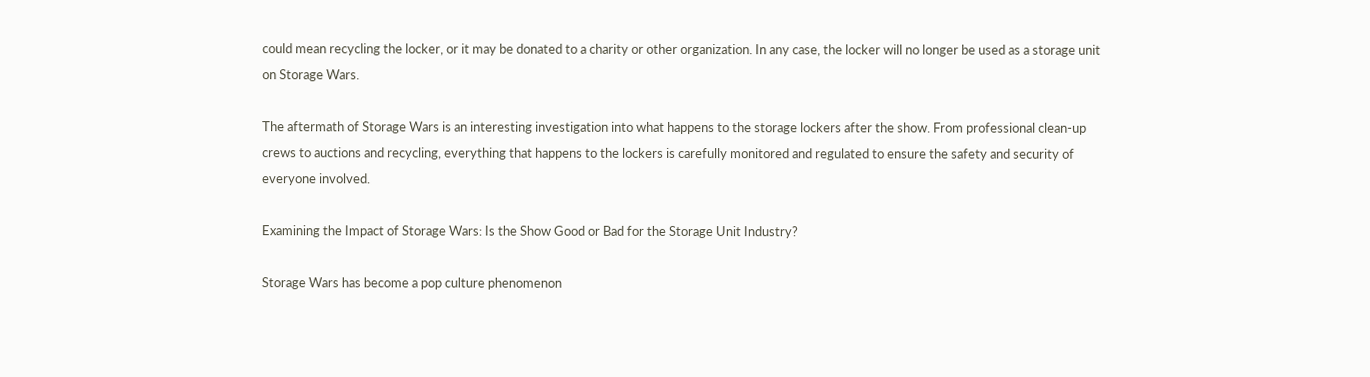could mean recycling the locker, or it may be donated to a charity or other organization. In any case, the locker will no longer be used as a storage unit on Storage Wars.

The aftermath of Storage Wars is an interesting investigation into what happens to the storage lockers after the show. From professional clean-up crews to auctions and recycling, everything that happens to the lockers is carefully monitored and regulated to ensure the safety and security of everyone involved.

Examining the Impact of Storage Wars: Is the Show Good or Bad for the Storage Unit Industry?

Storage Wars has become a pop culture phenomenon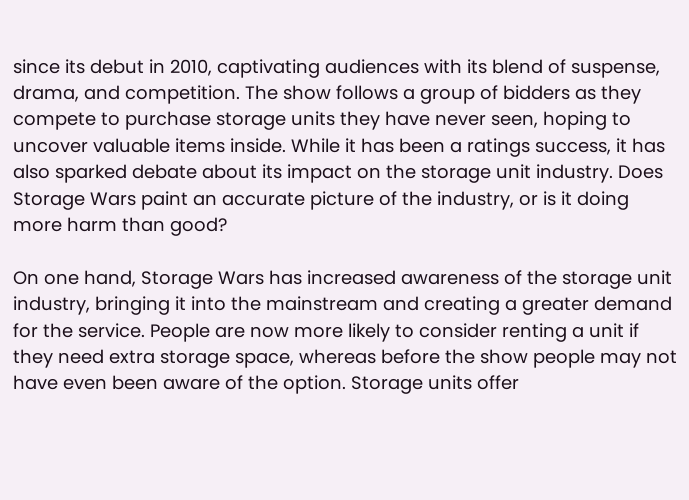since its debut in 2010, captivating audiences with its blend of suspense, drama, and competition. The show follows a group of bidders as they compete to purchase storage units they have never seen, hoping to uncover valuable items inside. While it has been a ratings success, it has also sparked debate about its impact on the storage unit industry. Does Storage Wars paint an accurate picture of the industry, or is it doing more harm than good?

On one hand, Storage Wars has increased awareness of the storage unit industry, bringing it into the mainstream and creating a greater demand for the service. People are now more likely to consider renting a unit if they need extra storage space, whereas before the show people may not have even been aware of the option. Storage units offer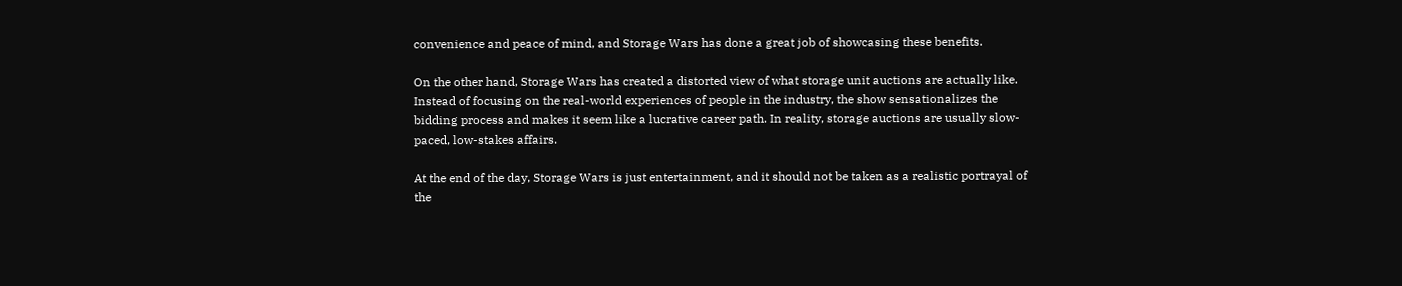convenience and peace of mind, and Storage Wars has done a great job of showcasing these benefits.

On the other hand, Storage Wars has created a distorted view of what storage unit auctions are actually like. Instead of focusing on the real-world experiences of people in the industry, the show sensationalizes the bidding process and makes it seem like a lucrative career path. In reality, storage auctions are usually slow-paced, low-stakes affairs.

At the end of the day, Storage Wars is just entertainment, and it should not be taken as a realistic portrayal of the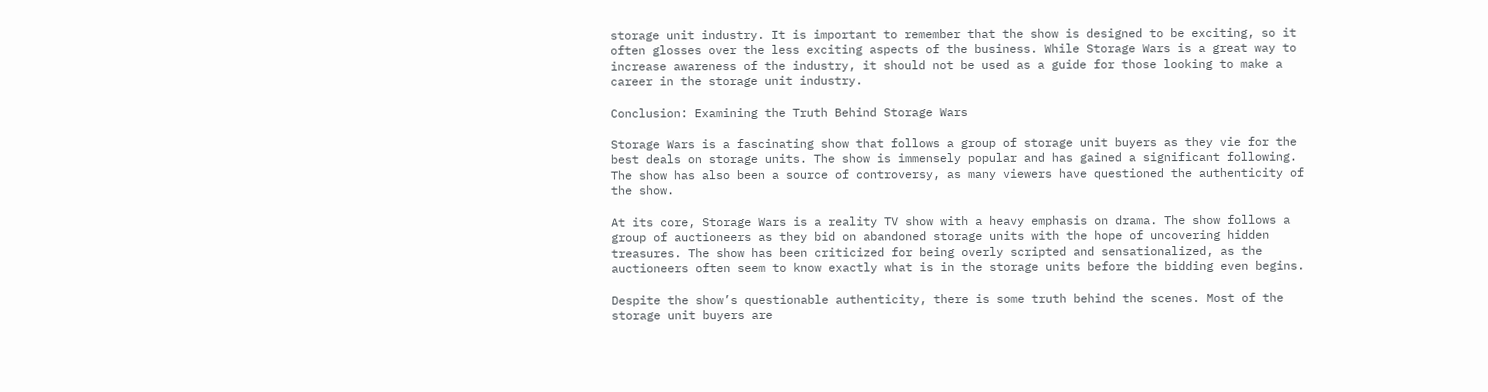storage unit industry. It is important to remember that the show is designed to be exciting, so it often glosses over the less exciting aspects of the business. While Storage Wars is a great way to increase awareness of the industry, it should not be used as a guide for those looking to make a career in the storage unit industry.

Conclusion: Examining the Truth Behind Storage Wars

Storage Wars is a fascinating show that follows a group of storage unit buyers as they vie for the best deals on storage units. The show is immensely popular and has gained a significant following. The show has also been a source of controversy, as many viewers have questioned the authenticity of the show.

At its core, Storage Wars is a reality TV show with a heavy emphasis on drama. The show follows a group of auctioneers as they bid on abandoned storage units with the hope of uncovering hidden treasures. The show has been criticized for being overly scripted and sensationalized, as the auctioneers often seem to know exactly what is in the storage units before the bidding even begins.

Despite the show’s questionable authenticity, there is some truth behind the scenes. Most of the storage unit buyers are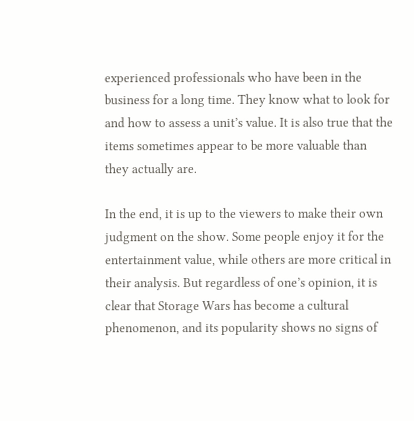experienced professionals who have been in the business for a long time. They know what to look for and how to assess a unit’s value. It is also true that the items sometimes appear to be more valuable than they actually are.

In the end, it is up to the viewers to make their own judgment on the show. Some people enjoy it for the entertainment value, while others are more critical in their analysis. But regardless of one’s opinion, it is clear that Storage Wars has become a cultural phenomenon, and its popularity shows no signs of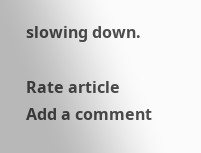slowing down.

Rate article
Add a comment